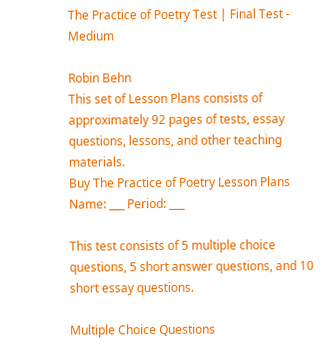The Practice of Poetry Test | Final Test - Medium

Robin Behn
This set of Lesson Plans consists of approximately 92 pages of tests, essay questions, lessons, and other teaching materials.
Buy The Practice of Poetry Lesson Plans
Name: ___ Period: ___

This test consists of 5 multiple choice questions, 5 short answer questions, and 10 short essay questions.

Multiple Choice Questions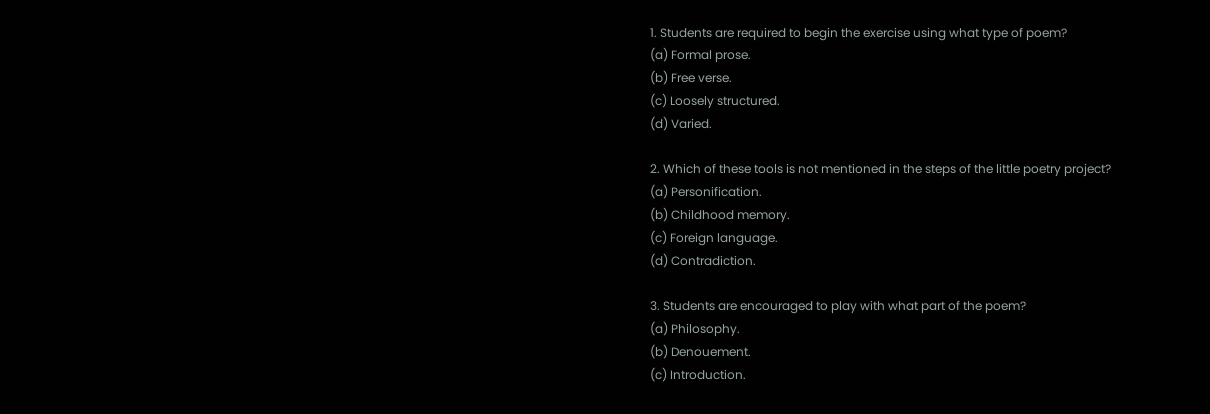1. Students are required to begin the exercise using what type of poem?
(a) Formal prose.
(b) Free verse.
(c) Loosely structured.
(d) Varied.

2. Which of these tools is not mentioned in the steps of the little poetry project?
(a) Personification.
(b) Childhood memory.
(c) Foreign language.
(d) Contradiction.

3. Students are encouraged to play with what part of the poem?
(a) Philosophy.
(b) Denouement.
(c) Introduction.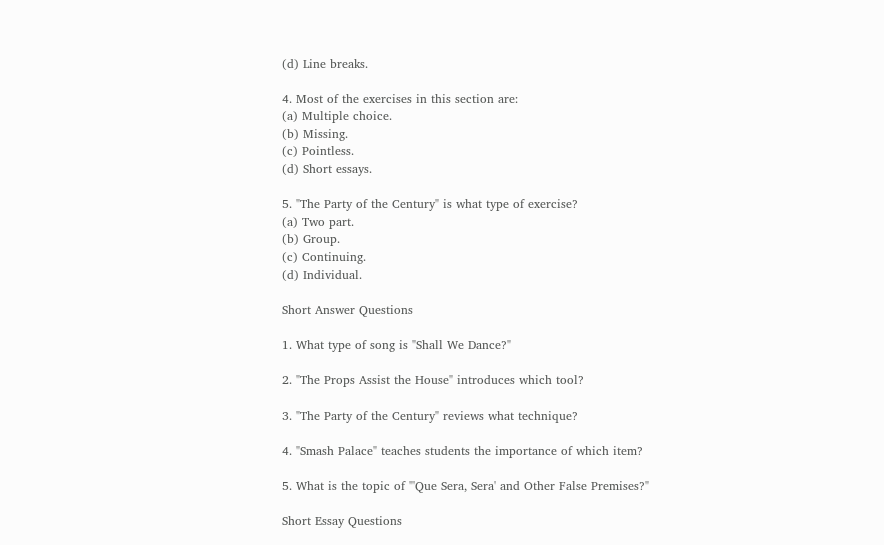(d) Line breaks.

4. Most of the exercises in this section are:
(a) Multiple choice.
(b) Missing.
(c) Pointless.
(d) Short essays.

5. "The Party of the Century" is what type of exercise?
(a) Two part.
(b) Group.
(c) Continuing.
(d) Individual.

Short Answer Questions

1. What type of song is "Shall We Dance?"

2. "The Props Assist the House" introduces which tool?

3. "The Party of the Century" reviews what technique?

4. "Smash Palace" teaches students the importance of which item?

5. What is the topic of "'Que Sera, Sera' and Other False Premises?"

Short Essay Questions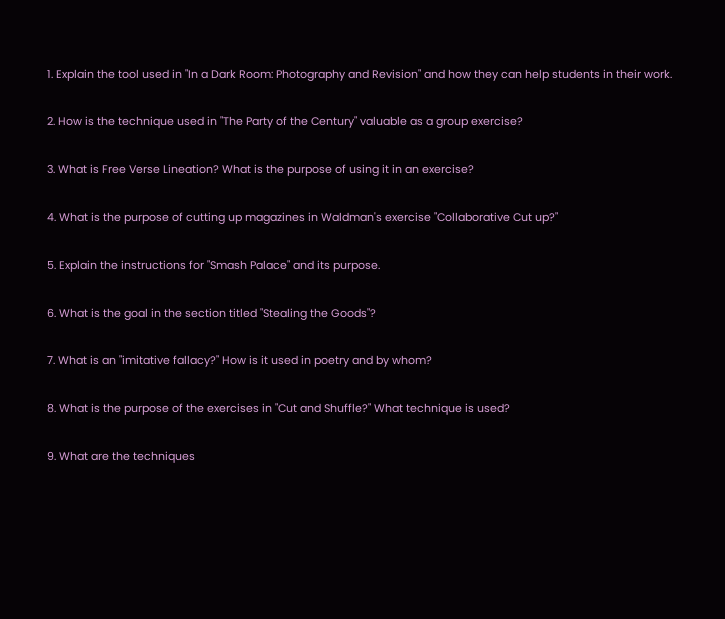1. Explain the tool used in "In a Dark Room: Photography and Revision" and how they can help students in their work.

2. How is the technique used in "The Party of the Century" valuable as a group exercise?

3. What is Free Verse Lineation? What is the purpose of using it in an exercise?

4. What is the purpose of cutting up magazines in Waldman's exercise "Collaborative Cut up?"

5. Explain the instructions for "Smash Palace" and its purpose.

6. What is the goal in the section titled "Stealing the Goods"?

7. What is an "imitative fallacy?" How is it used in poetry and by whom?

8. What is the purpose of the exercises in "Cut and Shuffle?" What technique is used?

9. What are the techniques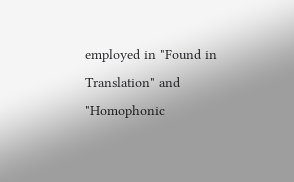employed in "Found in Translation" and "Homophonic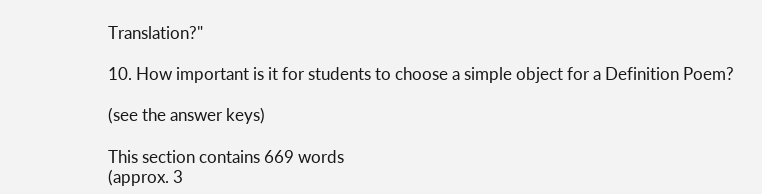Translation?"

10. How important is it for students to choose a simple object for a Definition Poem?

(see the answer keys)

This section contains 669 words
(approx. 3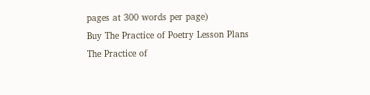pages at 300 words per page)
Buy The Practice of Poetry Lesson Plans
The Practice of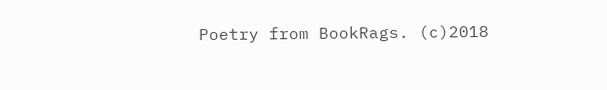Poetry from BookRags. (c)2018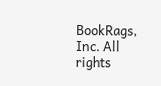BookRags, Inc. All rights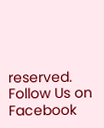reserved.
Follow Us on Facebook